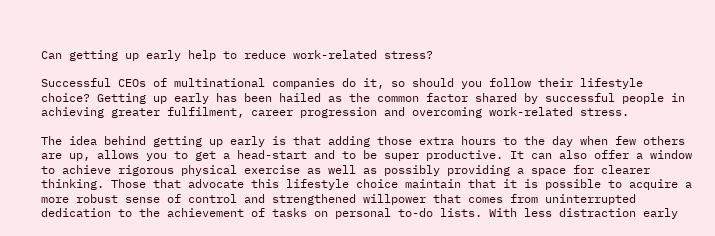Can getting up early help to reduce work-related stress?

Successful CEOs of multinational companies do it, so should you follow their lifestyle choice? Getting up early has been hailed as the common factor shared by successful people in achieving greater fulfilment, career progression and overcoming work-related stress.

The idea behind getting up early is that adding those extra hours to the day when few others are up, allows you to get a head-start and to be super productive. It can also offer a window to achieve rigorous physical exercise as well as possibly providing a space for clearer thinking. Those that advocate this lifestyle choice maintain that it is possible to acquire a more robust sense of control and strengthened willpower that comes from uninterrupted dedication to the achievement of tasks on personal to-do lists. With less distraction early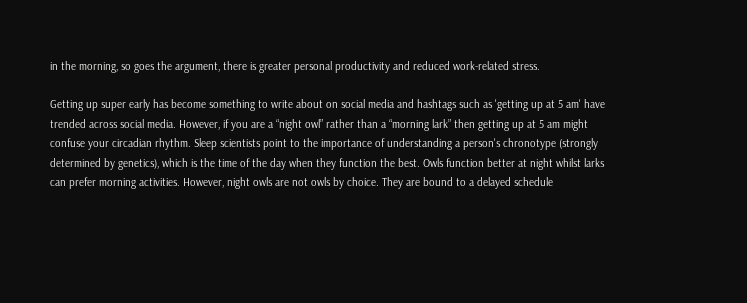in the morning, so goes the argument, there is greater personal productivity and reduced work-related stress.

Getting up super early has become something to write about on social media and hashtags such as 'getting up at 5 am' have trended across social media. However, if you are a “night owl” rather than a “morning lark” then getting up at 5 am might confuse your circadian rhythm. Sleep scientists point to the importance of understanding a person's chronotype (strongly determined by genetics), which is the time of the day when they function the best. Owls function better at night whilst larks can prefer morning activities. However, night owls are not owls by choice. They are bound to a delayed schedule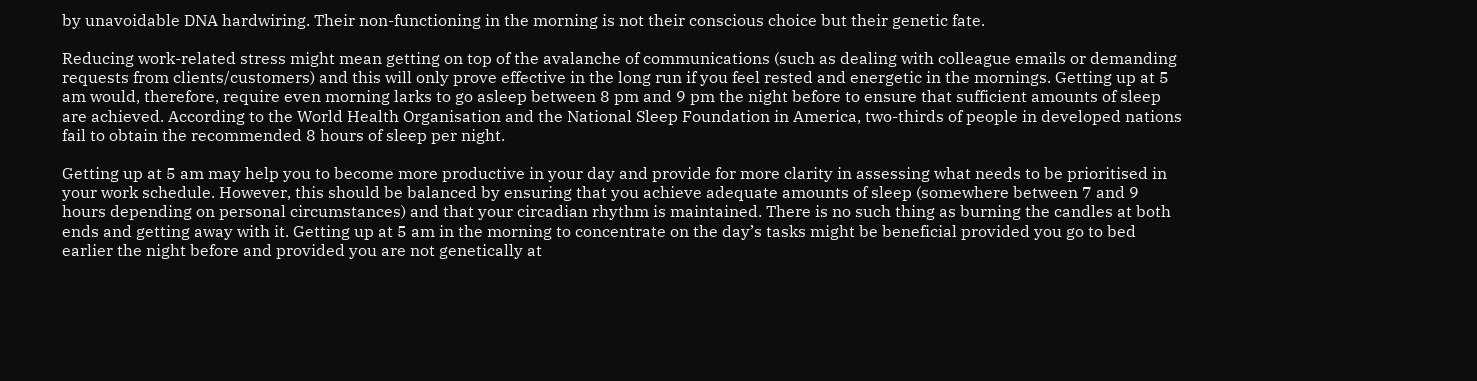by unavoidable DNA hardwiring. Their non-functioning in the morning is not their conscious choice but their genetic fate.

Reducing work-related stress might mean getting on top of the avalanche of communications (such as dealing with colleague emails or demanding requests from clients/customers) and this will only prove effective in the long run if you feel rested and energetic in the mornings. Getting up at 5 am would, therefore, require even morning larks to go asleep between 8 pm and 9 pm the night before to ensure that sufficient amounts of sleep are achieved. According to the World Health Organisation and the National Sleep Foundation in America, two-thirds of people in developed nations fail to obtain the recommended 8 hours of sleep per night.

Getting up at 5 am may help you to become more productive in your day and provide for more clarity in assessing what needs to be prioritised in your work schedule. However, this should be balanced by ensuring that you achieve adequate amounts of sleep (somewhere between 7 and 9 hours depending on personal circumstances) and that your circadian rhythm is maintained. There is no such thing as burning the candles at both ends and getting away with it. Getting up at 5 am in the morning to concentrate on the day’s tasks might be beneficial provided you go to bed earlier the night before and provided you are not genetically at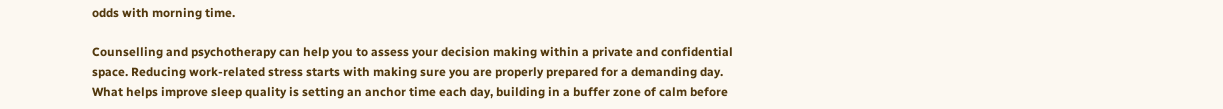odds with morning time.

Counselling and psychotherapy can help you to assess your decision making within a private and confidential space. Reducing work-related stress starts with making sure you are properly prepared for a demanding day. What helps improve sleep quality is setting an anchor time each day, building in a buffer zone of calm before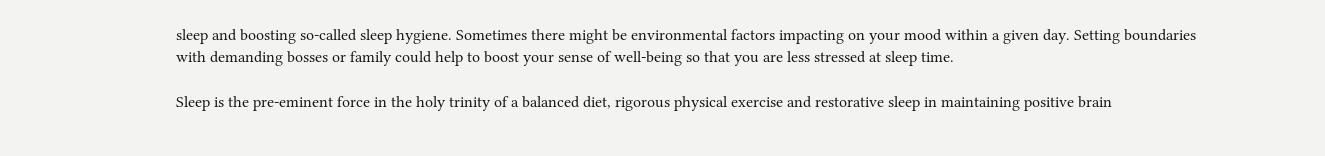sleep and boosting so-called sleep hygiene. Sometimes there might be environmental factors impacting on your mood within a given day. Setting boundaries with demanding bosses or family could help to boost your sense of well-being so that you are less stressed at sleep time.

Sleep is the pre-eminent force in the holy trinity of a balanced diet, rigorous physical exercise and restorative sleep in maintaining positive brain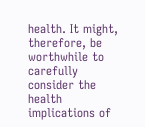health. It might, therefore, be worthwhile to carefully consider the health implications of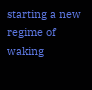starting a new regime of waking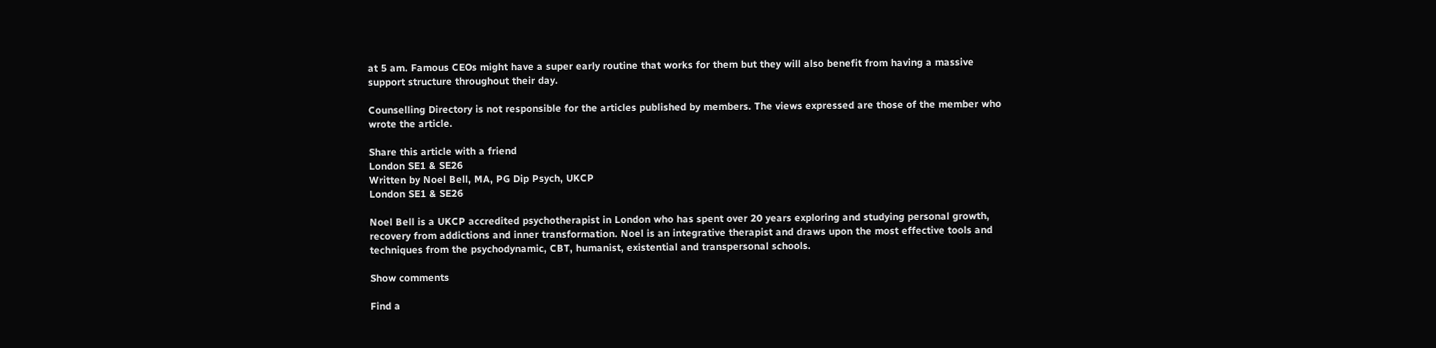at 5 am. Famous CEOs might have a super early routine that works for them but they will also benefit from having a massive support structure throughout their day.

Counselling Directory is not responsible for the articles published by members. The views expressed are those of the member who wrote the article.

Share this article with a friend
London SE1 & SE26
Written by Noel Bell, MA, PG Dip Psych, UKCP
London SE1 & SE26

Noel Bell is a UKCP accredited psychotherapist in London who has spent over 20 years exploring and studying personal growth, recovery from addictions and inner transformation. Noel is an integrative therapist and draws upon the most effective tools and techniques from the psychodynamic, CBT, humanist, existential and transpersonal schools.

Show comments

Find a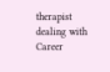therapist dealing with Career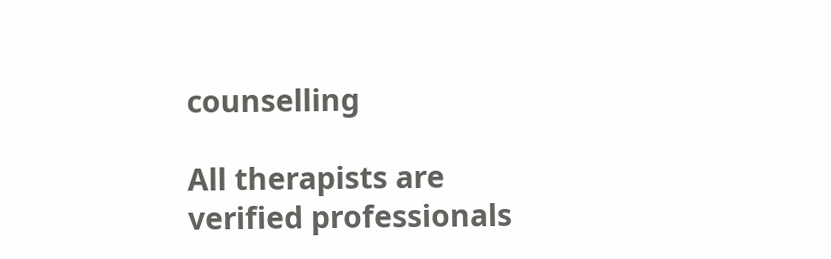counselling

All therapists are verified professionals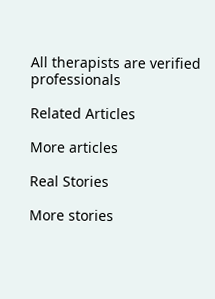All therapists are verified professionals

Related Articles

More articles

Real Stories

More stories